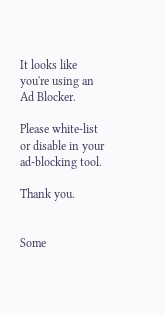It looks like you're using an Ad Blocker.

Please white-list or disable in your ad-blocking tool.

Thank you.


Some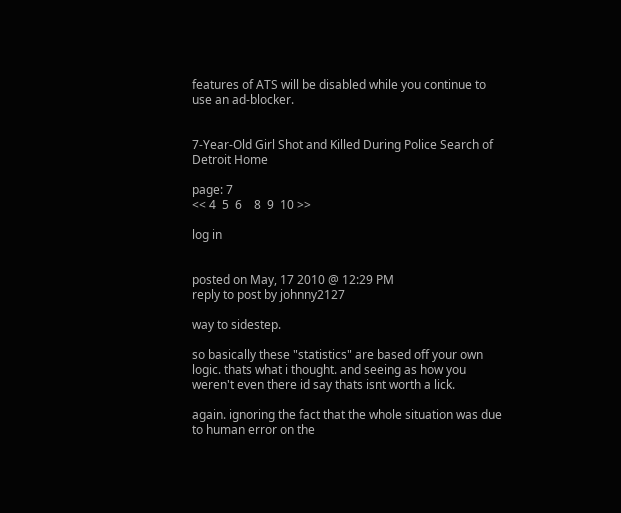features of ATS will be disabled while you continue to use an ad-blocker.


7-Year-Old Girl Shot and Killed During Police Search of Detroit Home

page: 7
<< 4  5  6    8  9  10 >>

log in


posted on May, 17 2010 @ 12:29 PM
reply to post by johnny2127

way to sidestep.

so basically these "statistics" are based off your own logic. thats what i thought. and seeing as how you weren't even there id say thats isnt worth a lick.

again. ignoring the fact that the whole situation was due to human error on the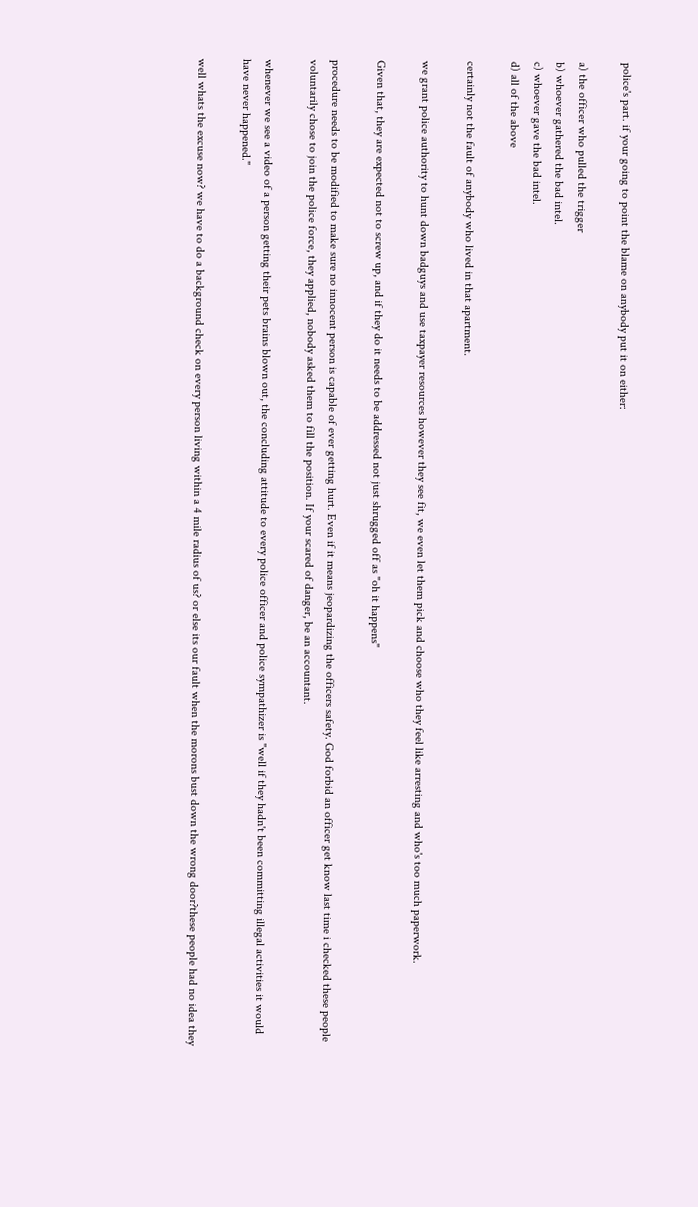police's part. if your going to point the blame on anybody put it on either:

a) the officer who pulled the trigger
b) whoever gathered the bad intel.
c) whoever gave the bad intel.
d) all of the above

certainly not the fault of anybody who lived in that apartment.

we grant police authority to hunt down badguys and use taxpayer resources however they see fit, we even let them pick and choose who they feel like arresting and who's too much paperwork.

Given that, they are expected not to screw up, and if they do it needs to be addressed not just shrugged off as "oh it happens"

procedure needs to be modified to make sure no innocent person is capable of ever getting hurt. Even if it means jeopardizing the officers safety. God forbid an officer get know last time i checked these people voluntarily chose to join the police force, they applied, nobody asked them to fill the position. If your scared of danger, be an accountant.

whenever we see a video of a person getting their pets brains blown out, the concluding attitude to every police officer and police sympathizer is "well if they hadn't been committing illegal activities it would have never happened."

well whats the excuse now? we have to do a background check on every person living within a 4 mile radius of us? or else its our fault when the morons bust down the wrong door?these people had no idea they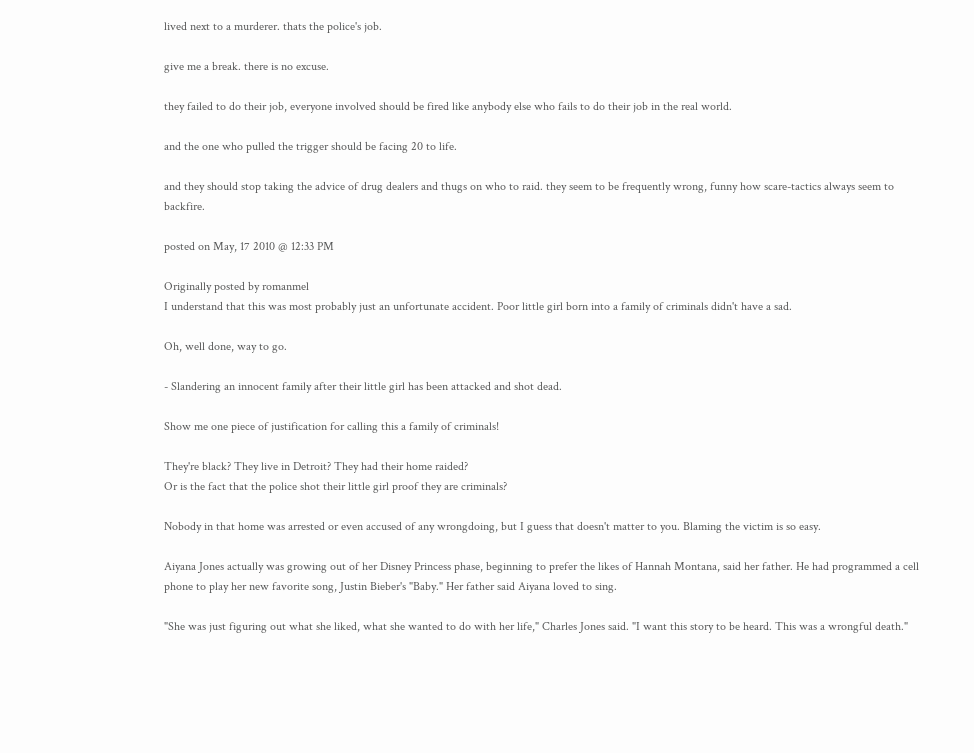lived next to a murderer. thats the police's job.

give me a break. there is no excuse.

they failed to do their job, everyone involved should be fired like anybody else who fails to do their job in the real world.

and the one who pulled the trigger should be facing 20 to life.

and they should stop taking the advice of drug dealers and thugs on who to raid. they seem to be frequently wrong, funny how scare-tactics always seem to backfire.

posted on May, 17 2010 @ 12:33 PM

Originally posted by romanmel
I understand that this was most probably just an unfortunate accident. Poor little girl born into a family of criminals didn't have a sad.

Oh, well done, way to go.

- Slandering an innocent family after their little girl has been attacked and shot dead.

Show me one piece of justification for calling this a family of criminals!

They're black? They live in Detroit? They had their home raided?
Or is the fact that the police shot their little girl proof they are criminals?

Nobody in that home was arrested or even accused of any wrongdoing, but I guess that doesn't matter to you. Blaming the victim is so easy.

Aiyana Jones actually was growing out of her Disney Princess phase, beginning to prefer the likes of Hannah Montana, said her father. He had programmed a cell phone to play her new favorite song, Justin Bieber's "Baby." Her father said Aiyana loved to sing.

"She was just figuring out what she liked, what she wanted to do with her life," Charles Jones said. "I want this story to be heard. This was a wrongful death."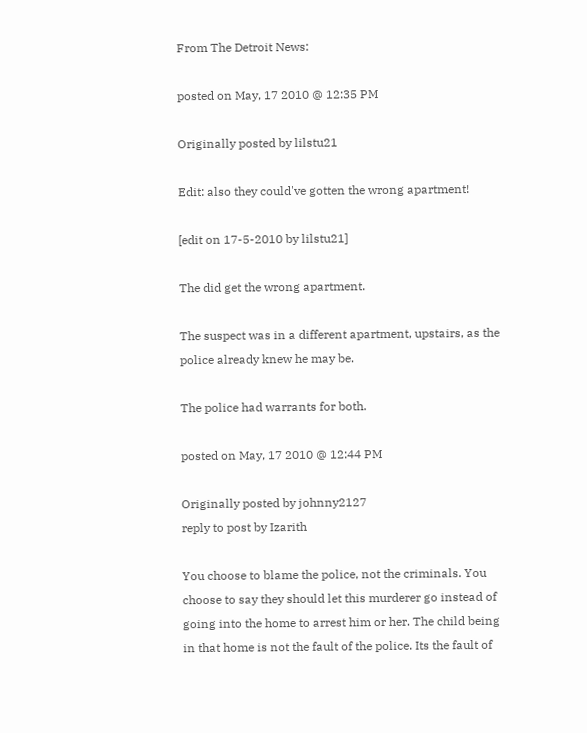From The Detroit News:

posted on May, 17 2010 @ 12:35 PM

Originally posted by lilstu21

Edit: also they could've gotten the wrong apartment!

[edit on 17-5-2010 by lilstu21]

The did get the wrong apartment.

The suspect was in a different apartment, upstairs, as the police already knew he may be.

The police had warrants for both.

posted on May, 17 2010 @ 12:44 PM

Originally posted by johnny2127
reply to post by Izarith

You choose to blame the police, not the criminals. You choose to say they should let this murderer go instead of going into the home to arrest him or her. The child being in that home is not the fault of the police. Its the fault of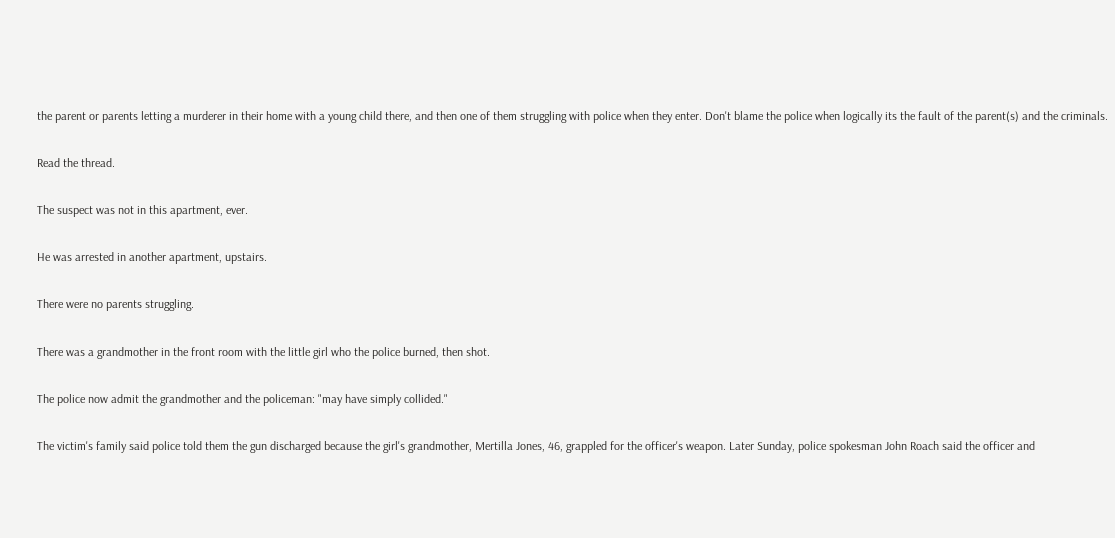the parent or parents letting a murderer in their home with a young child there, and then one of them struggling with police when they enter. Don't blame the police when logically its the fault of the parent(s) and the criminals.

Read the thread.

The suspect was not in this apartment, ever.

He was arrested in another apartment, upstairs.

There were no parents struggling.

There was a grandmother in the front room with the little girl who the police burned, then shot.

The police now admit the grandmother and the policeman: "may have simply collided."

The victim's family said police told them the gun discharged because the girl's grandmother, Mertilla Jones, 46, grappled for the officer's weapon. Later Sunday, police spokesman John Roach said the officer and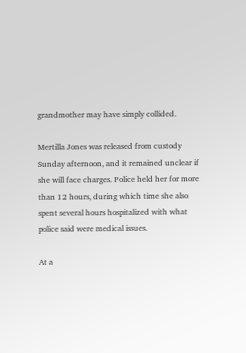grandmother may have simply collided.

Mertilla Jones was released from custody Sunday afternoon, and it remained unclear if she will face charges. Police held her for more than 12 hours, during which time she also spent several hours hospitalized with what police said were medical issues.

At a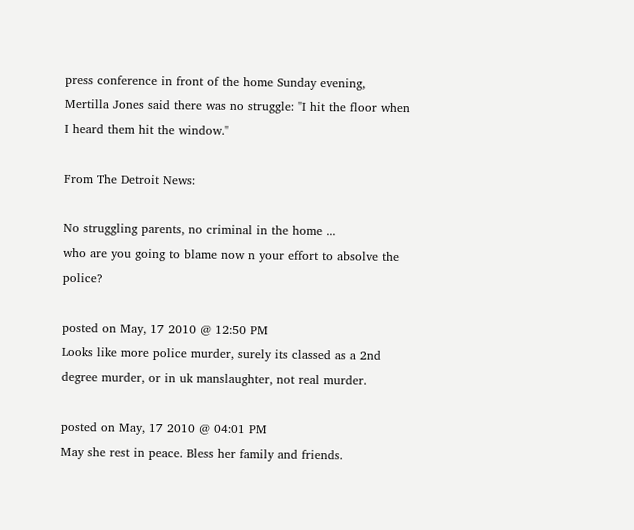press conference in front of the home Sunday evening, Mertilla Jones said there was no struggle: "I hit the floor when I heard them hit the window."

From The Detroit News:

No struggling parents, no criminal in the home ...
who are you going to blame now n your effort to absolve the police?

posted on May, 17 2010 @ 12:50 PM
Looks like more police murder, surely its classed as a 2nd degree murder, or in uk manslaughter, not real murder.

posted on May, 17 2010 @ 04:01 PM
May she rest in peace. Bless her family and friends.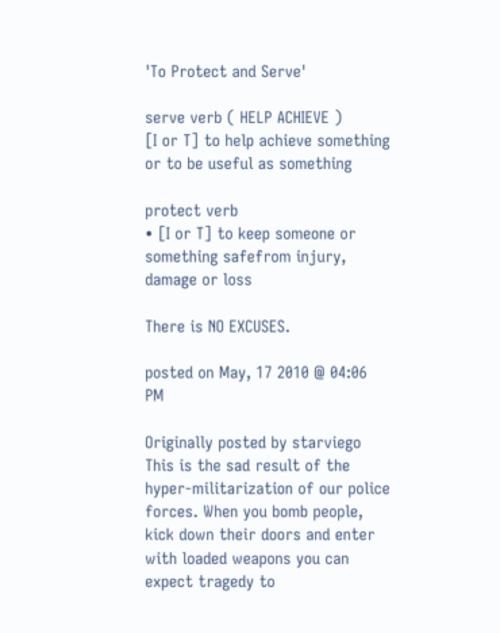'To Protect and Serve'

serve verb ( HELP ACHIEVE )
[I or T] to help achieve something or to be useful as something

protect verb
• [I or T] to keep someone or something safefrom injury, damage or loss

There is NO EXCUSES.

posted on May, 17 2010 @ 04:06 PM

Originally posted by starviego
This is the sad result of the hyper-militarization of our police forces. When you bomb people, kick down their doors and enter with loaded weapons you can expect tragedy to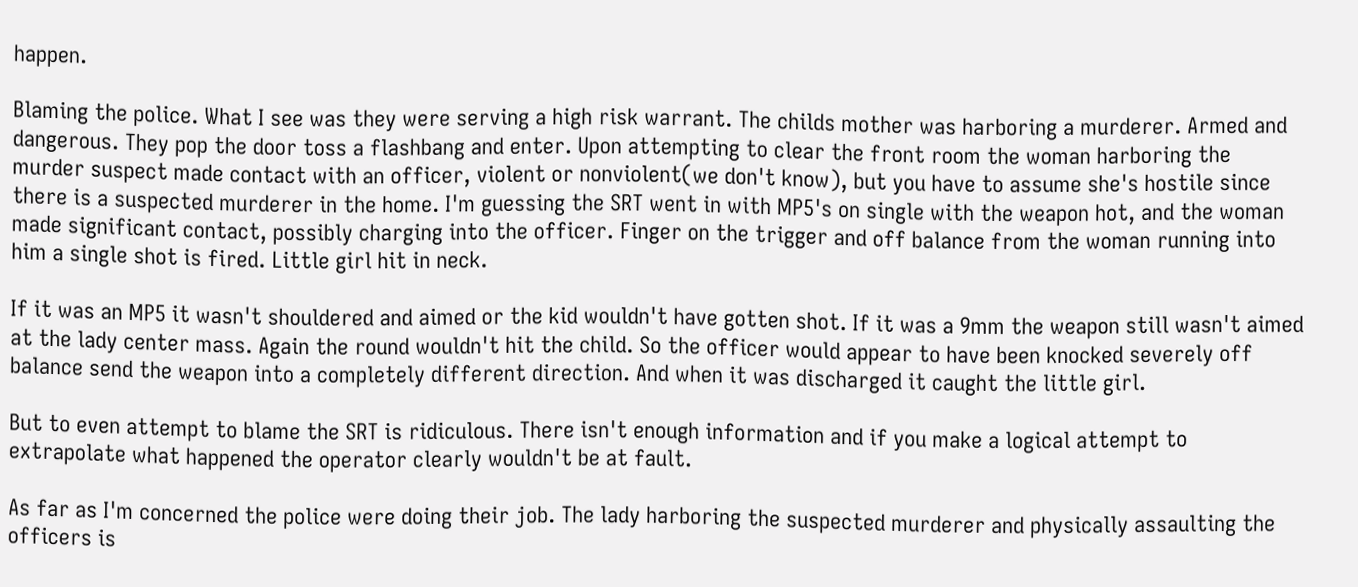happen.

Blaming the police. What I see was they were serving a high risk warrant. The childs mother was harboring a murderer. Armed and dangerous. They pop the door toss a flashbang and enter. Upon attempting to clear the front room the woman harboring the murder suspect made contact with an officer, violent or nonviolent(we don't know), but you have to assume she's hostile since there is a suspected murderer in the home. I'm guessing the SRT went in with MP5's on single with the weapon hot, and the woman made significant contact, possibly charging into the officer. Finger on the trigger and off balance from the woman running into him a single shot is fired. Little girl hit in neck.

If it was an MP5 it wasn't shouldered and aimed or the kid wouldn't have gotten shot. If it was a 9mm the weapon still wasn't aimed at the lady center mass. Again the round wouldn't hit the child. So the officer would appear to have been knocked severely off balance send the weapon into a completely different direction. And when it was discharged it caught the little girl.

But to even attempt to blame the SRT is ridiculous. There isn't enough information and if you make a logical attempt to extrapolate what happened the operator clearly wouldn't be at fault.

As far as I'm concerned the police were doing their job. The lady harboring the suspected murderer and physically assaulting the officers is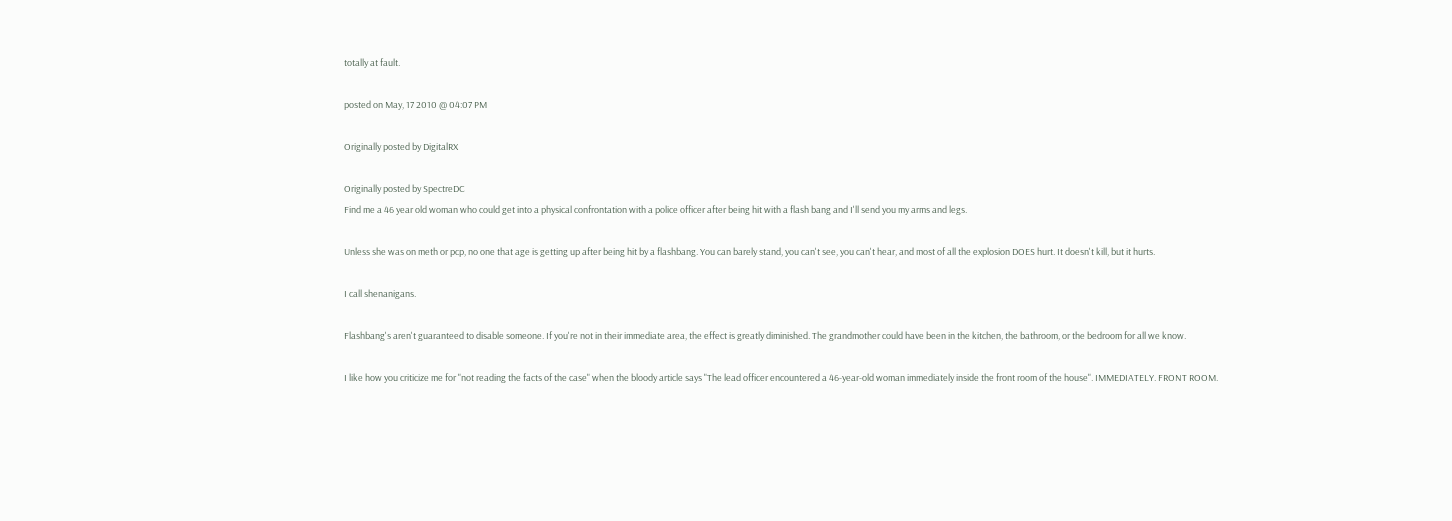totally at fault.

posted on May, 17 2010 @ 04:07 PM

Originally posted by DigitalRX

Originally posted by SpectreDC
Find me a 46 year old woman who could get into a physical confrontation with a police officer after being hit with a flash bang and I'll send you my arms and legs.

Unless she was on meth or pcp, no one that age is getting up after being hit by a flashbang. You can barely stand, you can't see, you can't hear, and most of all the explosion DOES hurt. It doesn't kill, but it hurts.

I call shenanigans.

Flashbang's aren't guaranteed to disable someone. If you're not in their immediate area, the effect is greatly diminished. The grandmother could have been in the kitchen, the bathroom, or the bedroom for all we know.

I like how you criticize me for "not reading the facts of the case" when the bloody article says "The lead officer encountered a 46-year-old woman immediately inside the front room of the house". IMMEDIATELY. FRONT ROOM.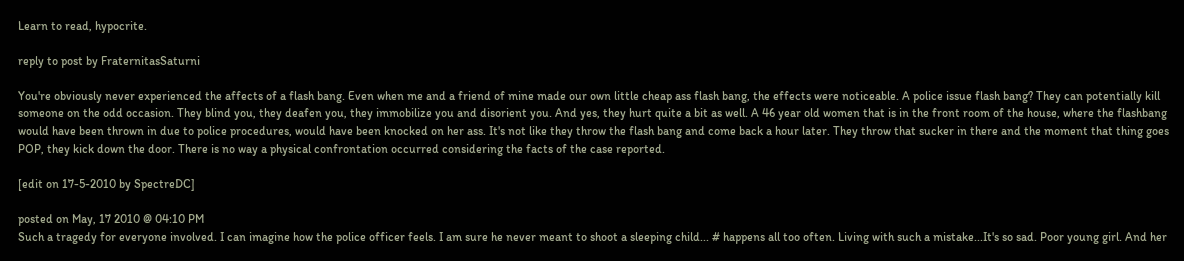Learn to read, hypocrite.

reply to post by FraternitasSaturni

You're obviously never experienced the affects of a flash bang. Even when me and a friend of mine made our own little cheap ass flash bang, the effects were noticeable. A police issue flash bang? They can potentially kill someone on the odd occasion. They blind you, they deafen you, they immobilize you and disorient you. And yes, they hurt quite a bit as well. A 46 year old women that is in the front room of the house, where the flashbang would have been thrown in due to police procedures, would have been knocked on her ass. It's not like they throw the flash bang and come back a hour later. They throw that sucker in there and the moment that thing goes POP, they kick down the door. There is no way a physical confrontation occurred considering the facts of the case reported.

[edit on 17-5-2010 by SpectreDC]

posted on May, 17 2010 @ 04:10 PM
Such a tragedy for everyone involved. I can imagine how the police officer feels. I am sure he never meant to shoot a sleeping child... # happens all too often. Living with such a mistake...It's so sad. Poor young girl. And her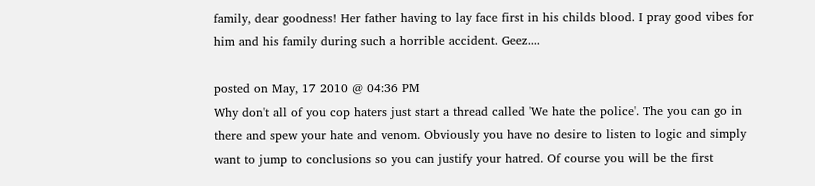family, dear goodness! Her father having to lay face first in his childs blood. I pray good vibes for him and his family during such a horrible accident. Geez....

posted on May, 17 2010 @ 04:36 PM
Why don't all of you cop haters just start a thread called 'We hate the police'. The you can go in there and spew your hate and venom. Obviously you have no desire to listen to logic and simply want to jump to conclusions so you can justify your hatred. Of course you will be the first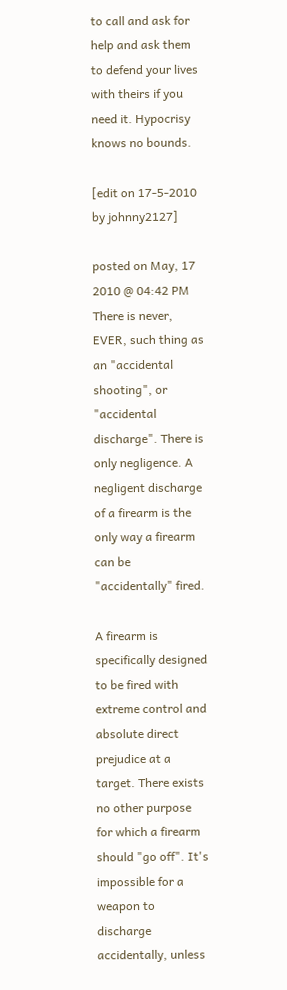to call and ask for help and ask them to defend your lives with theirs if you need it. Hypocrisy knows no bounds.

[edit on 17-5-2010 by johnny2127]

posted on May, 17 2010 @ 04:42 PM
There is never, EVER, such thing as an "accidental shooting", or "accidental discharge". There is only negligence. A negligent discharge of a firearm is the only way a firearm can be "accidentally" fired.

A firearm is specifically designed to be fired with extreme control and absolute direct prejudice at a target. There exists no other purpose for which a firearm should "go off". It's impossible for a weapon to discharge accidentally, unless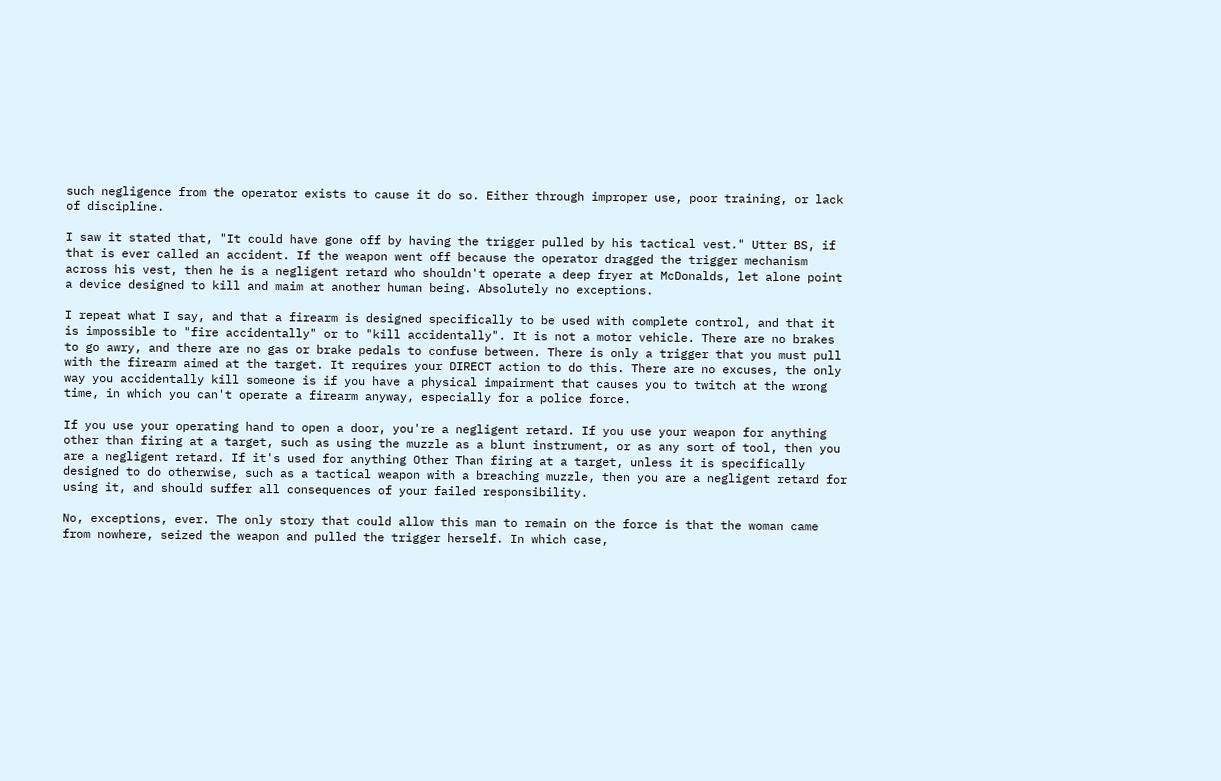such negligence from the operator exists to cause it do so. Either through improper use, poor training, or lack of discipline.

I saw it stated that, "It could have gone off by having the trigger pulled by his tactical vest." Utter BS, if that is ever called an accident. If the weapon went off because the operator dragged the trigger mechanism across his vest, then he is a negligent retard who shouldn't operate a deep fryer at McDonalds, let alone point a device designed to kill and maim at another human being. Absolutely no exceptions.

I repeat what I say, and that a firearm is designed specifically to be used with complete control, and that it is impossible to "fire accidentally" or to "kill accidentally". It is not a motor vehicle. There are no brakes to go awry, and there are no gas or brake pedals to confuse between. There is only a trigger that you must pull with the firearm aimed at the target. It requires your DIRECT action to do this. There are no excuses, the only way you accidentally kill someone is if you have a physical impairment that causes you to twitch at the wrong time, in which you can't operate a firearm anyway, especially for a police force.

If you use your operating hand to open a door, you're a negligent retard. If you use your weapon for anything other than firing at a target, such as using the muzzle as a blunt instrument, or as any sort of tool, then you are a negligent retard. If it's used for anything Other Than firing at a target, unless it is specifically designed to do otherwise, such as a tactical weapon with a breaching muzzle, then you are a negligent retard for using it, and should suffer all consequences of your failed responsibility.

No, exceptions, ever. The only story that could allow this man to remain on the force is that the woman came from nowhere, seized the weapon and pulled the trigger herself. In which case,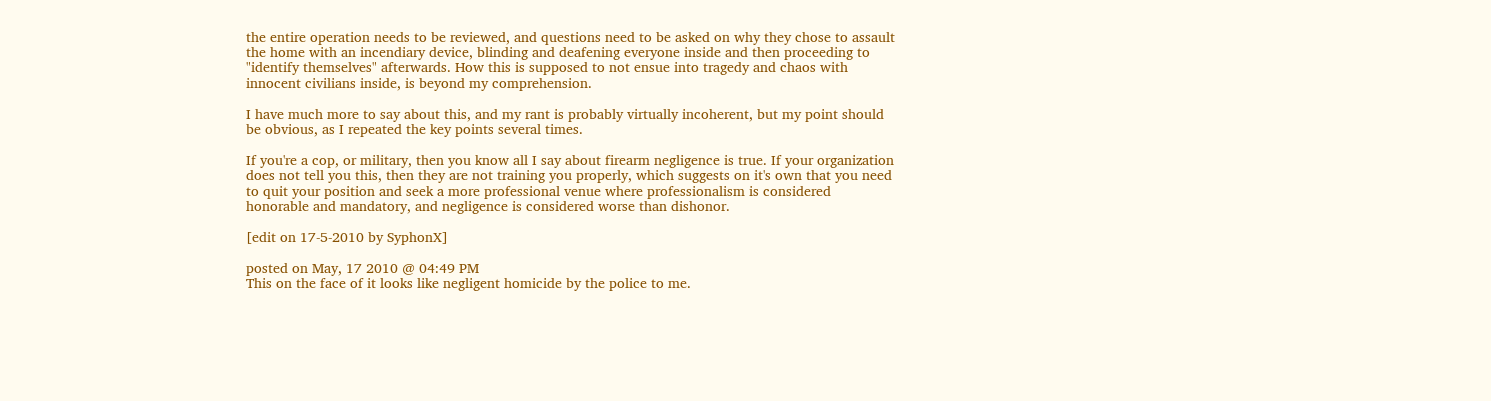the entire operation needs to be reviewed, and questions need to be asked on why they chose to assault the home with an incendiary device, blinding and deafening everyone inside and then proceeding to "identify themselves" afterwards. How this is supposed to not ensue into tragedy and chaos with innocent civilians inside, is beyond my comprehension.

I have much more to say about this, and my rant is probably virtually incoherent, but my point should be obvious, as I repeated the key points several times.

If you're a cop, or military, then you know all I say about firearm negligence is true. If your organization does not tell you this, then they are not training you properly, which suggests on it's own that you need to quit your position and seek a more professional venue where professionalism is considered honorable and mandatory, and negligence is considered worse than dishonor.

[edit on 17-5-2010 by SyphonX]

posted on May, 17 2010 @ 04:49 PM
This on the face of it looks like negligent homicide by the police to me.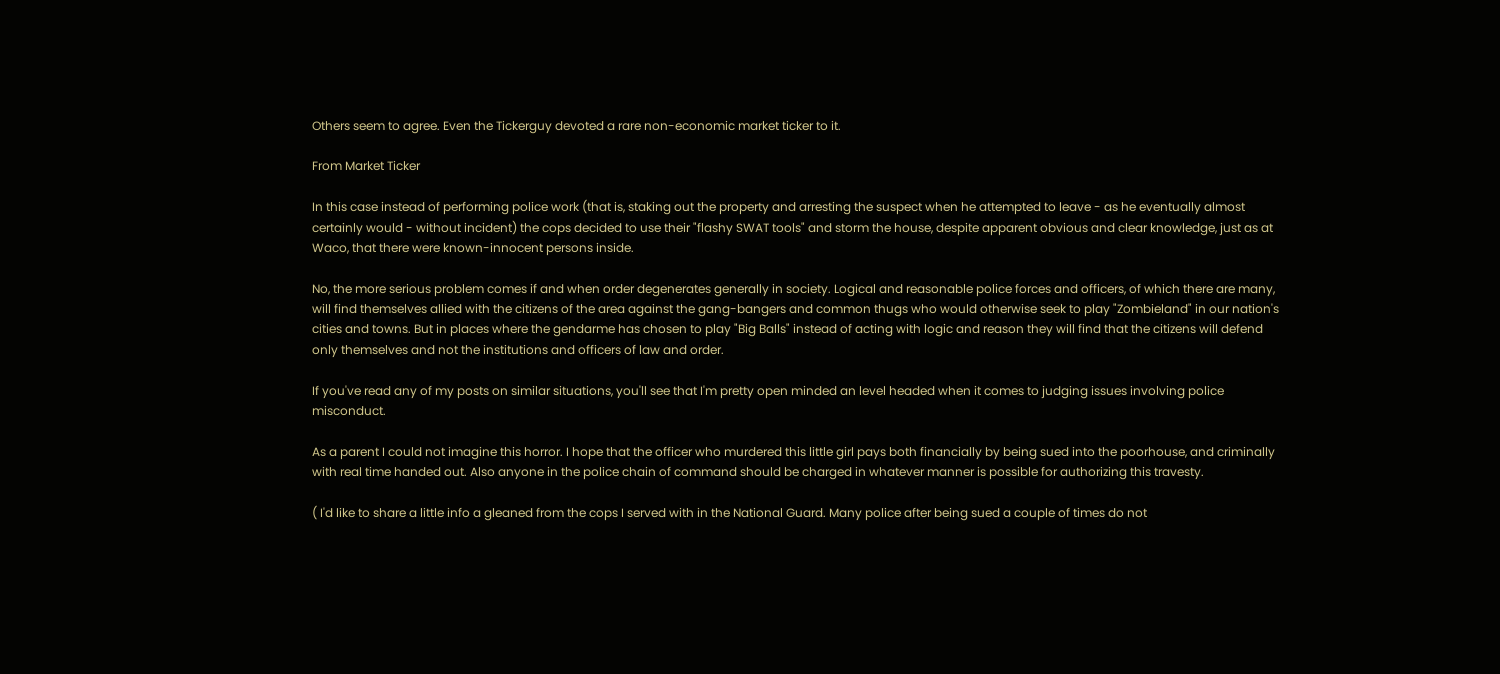Others seem to agree. Even the Tickerguy devoted a rare non-economic market ticker to it.

From Market Ticker

In this case instead of performing police work (that is, staking out the property and arresting the suspect when he attempted to leave - as he eventually almost certainly would - without incident) the cops decided to use their "flashy SWAT tools" and storm the house, despite apparent obvious and clear knowledge, just as at Waco, that there were known-innocent persons inside.

No, the more serious problem comes if and when order degenerates generally in society. Logical and reasonable police forces and officers, of which there are many, will find themselves allied with the citizens of the area against the gang-bangers and common thugs who would otherwise seek to play "Zombieland" in our nation's cities and towns. But in places where the gendarme has chosen to play "Big Balls" instead of acting with logic and reason they will find that the citizens will defend only themselves and not the institutions and officers of law and order.

If you've read any of my posts on similar situations, you'll see that I'm pretty open minded an level headed when it comes to judging issues involving police misconduct.

As a parent I could not imagine this horror. I hope that the officer who murdered this little girl pays both financially by being sued into the poorhouse, and criminally with real time handed out. Also anyone in the police chain of command should be charged in whatever manner is possible for authorizing this travesty.

( I'd like to share a little info a gleaned from the cops I served with in the National Guard. Many police after being sued a couple of times do not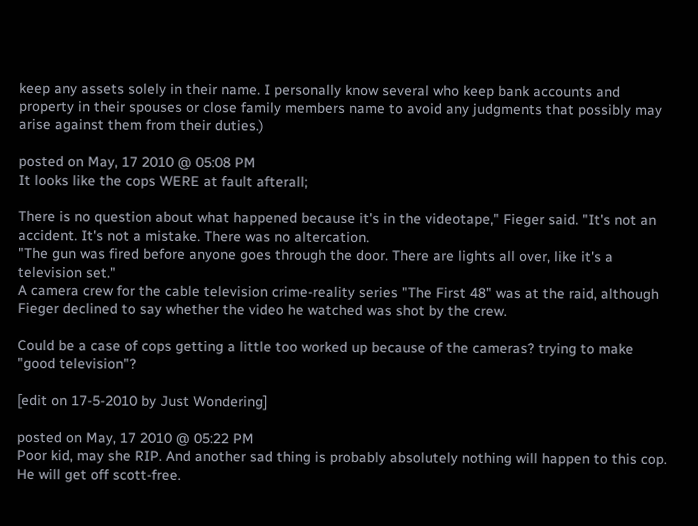keep any assets solely in their name. I personally know several who keep bank accounts and property in their spouses or close family members name to avoid any judgments that possibly may arise against them from their duties.)

posted on May, 17 2010 @ 05:08 PM
It looks like the cops WERE at fault afterall;

There is no question about what happened because it's in the videotape," Fieger said. "It's not an accident. It's not a mistake. There was no altercation.
"The gun was fired before anyone goes through the door. There are lights all over, like it's a television set."
A camera crew for the cable television crime-reality series "The First 48" was at the raid, although Fieger declined to say whether the video he watched was shot by the crew.

Could be a case of cops getting a little too worked up because of the cameras? trying to make "good television"?

[edit on 17-5-2010 by Just Wondering]

posted on May, 17 2010 @ 05:22 PM
Poor kid, may she RIP. And another sad thing is probably absolutely nothing will happen to this cop. He will get off scott-free.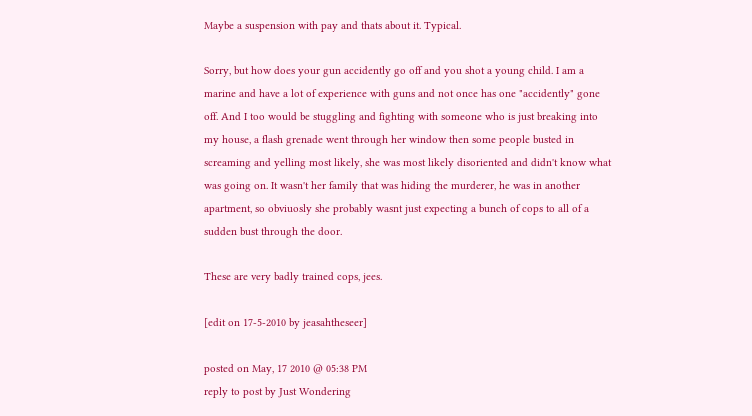Maybe a suspension with pay and thats about it. Typical.

Sorry, but how does your gun accidently go off and you shot a young child. I am a marine and have a lot of experience with guns and not once has one "accidently" gone off. And I too would be stuggling and fighting with someone who is just breaking into my house, a flash grenade went through her window then some people busted in screaming and yelling most likely, she was most likely disoriented and didn't know what was going on. It wasn't her family that was hiding the murderer, he was in another apartment, so obviuosly she probably wasnt just expecting a bunch of cops to all of a sudden bust through the door.

These are very badly trained cops, jees.

[edit on 17-5-2010 by jeasahtheseer]

posted on May, 17 2010 @ 05:38 PM
reply to post by Just Wondering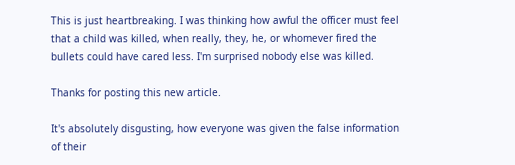This is just heartbreaking. I was thinking how awful the officer must feel that a child was killed, when really, they, he, or whomever fired the bullets could have cared less. I'm surprised nobody else was killed.

Thanks for posting this new article.

It's absolutely disgusting, how everyone was given the false information of their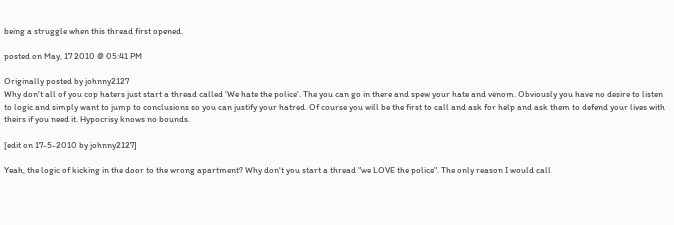being a struggle when this thread first opened.

posted on May, 17 2010 @ 05:41 PM

Originally posted by johnny2127
Why don't all of you cop haters just start a thread called 'We hate the police'. The you can go in there and spew your hate and venom. Obviously you have no desire to listen to logic and simply want to jump to conclusions so you can justify your hatred. Of course you will be the first to call and ask for help and ask them to defend your lives with theirs if you need it. Hypocrisy knows no bounds.

[edit on 17-5-2010 by johnny2127]

Yeah, the logic of kicking in the door to the wrong apartment? Why don't you start a thread "we LOVE the police". The only reason I would call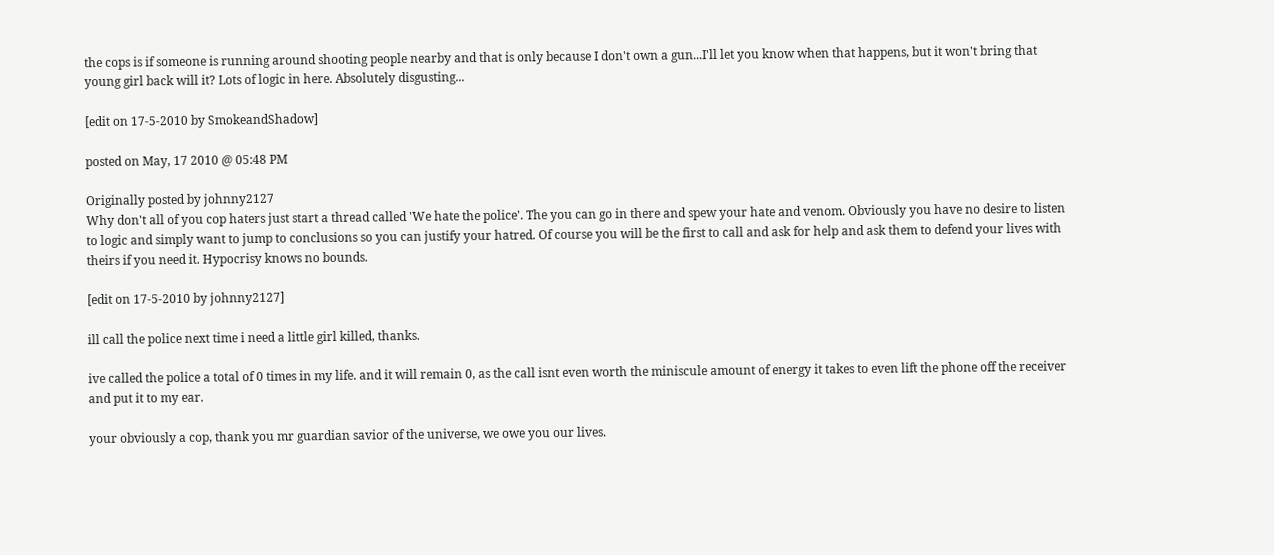the cops is if someone is running around shooting people nearby and that is only because I don't own a gun...I'll let you know when that happens, but it won't bring that young girl back will it? Lots of logic in here. Absolutely disgusting...

[edit on 17-5-2010 by SmokeandShadow]

posted on May, 17 2010 @ 05:48 PM

Originally posted by johnny2127
Why don't all of you cop haters just start a thread called 'We hate the police'. The you can go in there and spew your hate and venom. Obviously you have no desire to listen to logic and simply want to jump to conclusions so you can justify your hatred. Of course you will be the first to call and ask for help and ask them to defend your lives with theirs if you need it. Hypocrisy knows no bounds.

[edit on 17-5-2010 by johnny2127]

ill call the police next time i need a little girl killed, thanks.

ive called the police a total of 0 times in my life. and it will remain 0, as the call isnt even worth the miniscule amount of energy it takes to even lift the phone off the receiver and put it to my ear.

your obviously a cop, thank you mr guardian savior of the universe, we owe you our lives.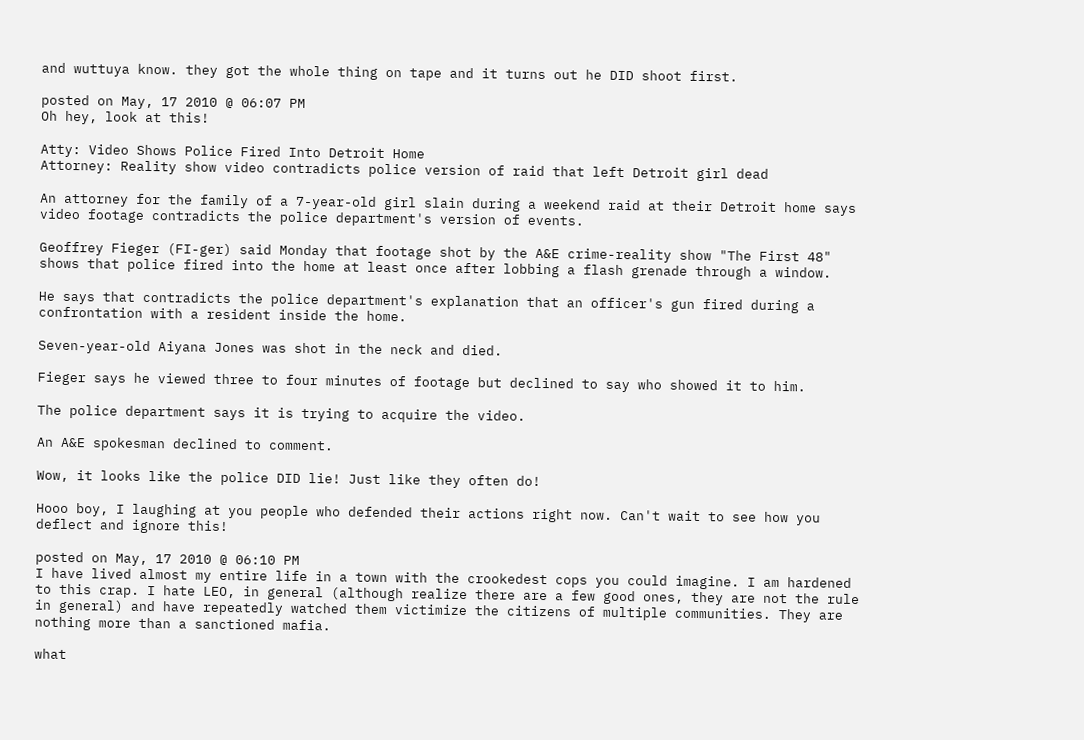and wuttuya know. they got the whole thing on tape and it turns out he DID shoot first.

posted on May, 17 2010 @ 06:07 PM
Oh hey, look at this!

Atty: Video Shows Police Fired Into Detroit Home
Attorney: Reality show video contradicts police version of raid that left Detroit girl dead

An attorney for the family of a 7-year-old girl slain during a weekend raid at their Detroit home says video footage contradicts the police department's version of events.

Geoffrey Fieger (FI-ger) said Monday that footage shot by the A&E crime-reality show "The First 48" shows that police fired into the home at least once after lobbing a flash grenade through a window.

He says that contradicts the police department's explanation that an officer's gun fired during a confrontation with a resident inside the home.

Seven-year-old Aiyana Jones was shot in the neck and died.

Fieger says he viewed three to four minutes of footage but declined to say who showed it to him.

The police department says it is trying to acquire the video.

An A&E spokesman declined to comment.

Wow, it looks like the police DID lie! Just like they often do!

Hooo boy, I laughing at you people who defended their actions right now. Can't wait to see how you deflect and ignore this!

posted on May, 17 2010 @ 06:10 PM
I have lived almost my entire life in a town with the crookedest cops you could imagine. I am hardened to this crap. I hate LEO, in general (although realize there are a few good ones, they are not the rule in general) and have repeatedly watched them victimize the citizens of multiple communities. They are nothing more than a sanctioned mafia.

what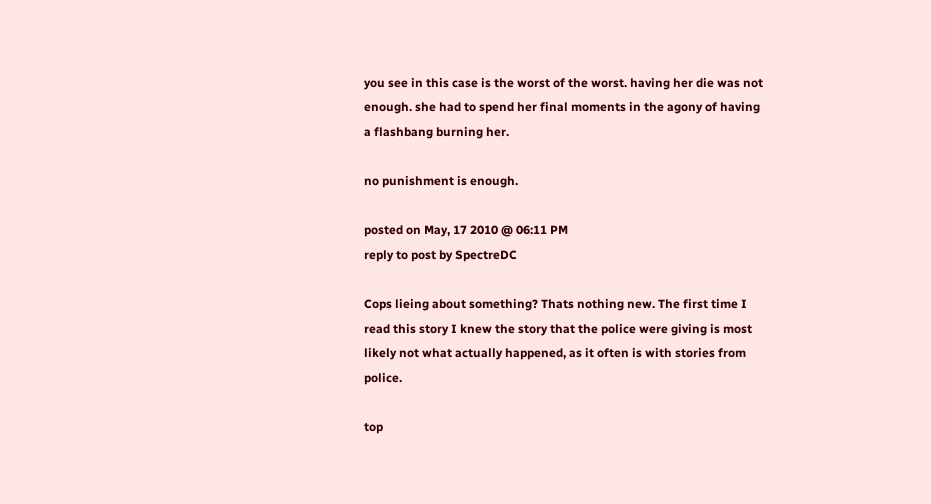you see in this case is the worst of the worst. having her die was not enough. she had to spend her final moments in the agony of having a flashbang burning her.

no punishment is enough.

posted on May, 17 2010 @ 06:11 PM
reply to post by SpectreDC

Cops lieing about something? Thats nothing new. The first time I read this story I knew the story that the police were giving is most likely not what actually happened, as it often is with stories from police.

top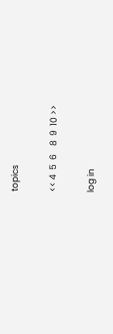topics

<< 4  5  6    8  9  10 >>

log in